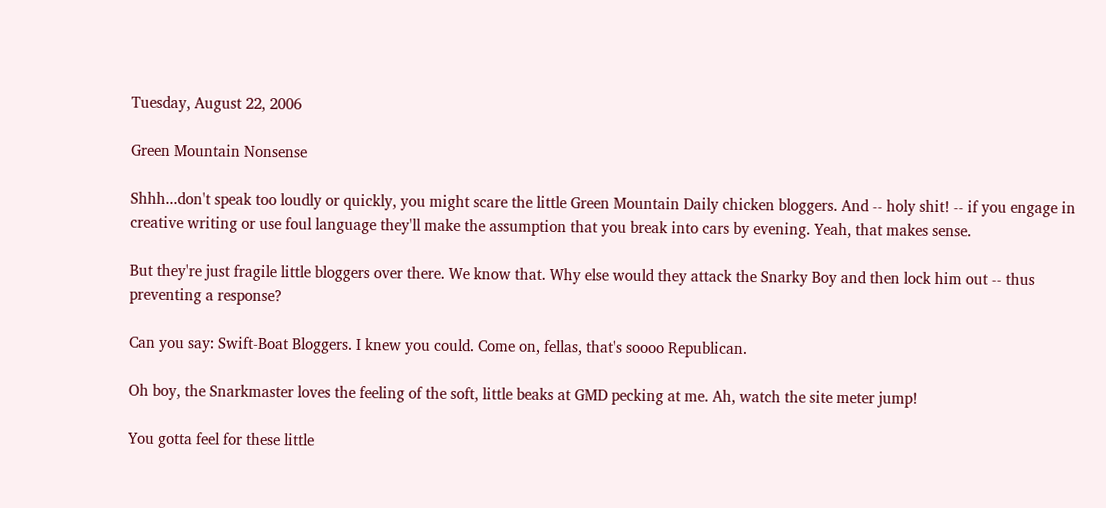Tuesday, August 22, 2006

Green Mountain Nonsense

Shhh...don't speak too loudly or quickly, you might scare the little Green Mountain Daily chicken bloggers. And -- holy shit! -- if you engage in creative writing or use foul language they'll make the assumption that you break into cars by evening. Yeah, that makes sense.

But they're just fragile little bloggers over there. We know that. Why else would they attack the Snarky Boy and then lock him out -- thus preventing a response?

Can you say: Swift-Boat Bloggers. I knew you could. Come on, fellas, that's soooo Republican.

Oh boy, the Snarkmaster loves the feeling of the soft, little beaks at GMD pecking at me. Ah, watch the site meter jump!

You gotta feel for these little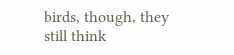birds, though, they still think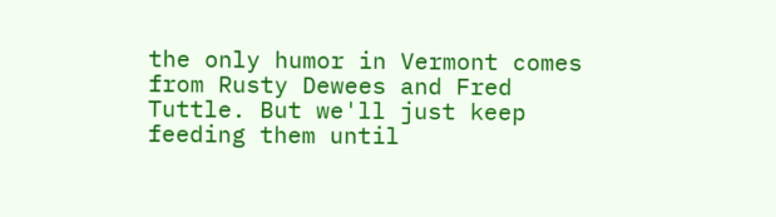the only humor in Vermont comes from Rusty Dewees and Fred Tuttle. But we'll just keep feeding them until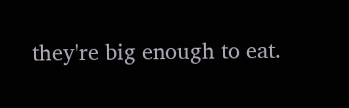they're big enough to eat.